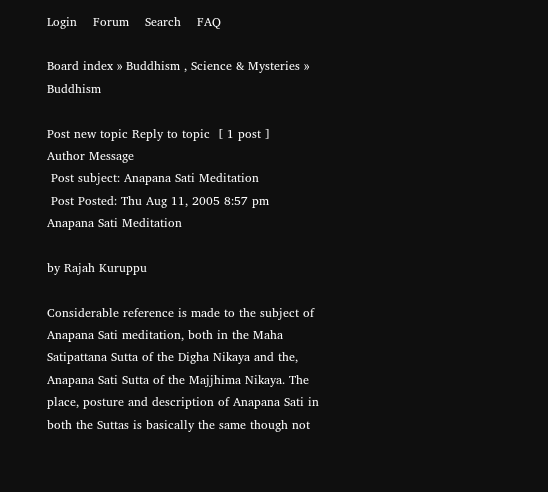Login    Forum    Search    FAQ

Board index » Buddhism , Science & Mysteries » Buddhism

Post new topic Reply to topic  [ 1 post ]
Author Message
 Post subject: Anapana Sati Meditation
 Post Posted: Thu Aug 11, 2005 8:57 pm
Anapana Sati Meditation

by Rajah Kuruppu

Considerable reference is made to the subject of Anapana Sati meditation, both in the Maha Satipattana Sutta of the Digha Nikaya and the, Anapana Sati Sutta of the Majjhima Nikaya. The place, posture and description of Anapana Sati in both the Suttas is basically the same though not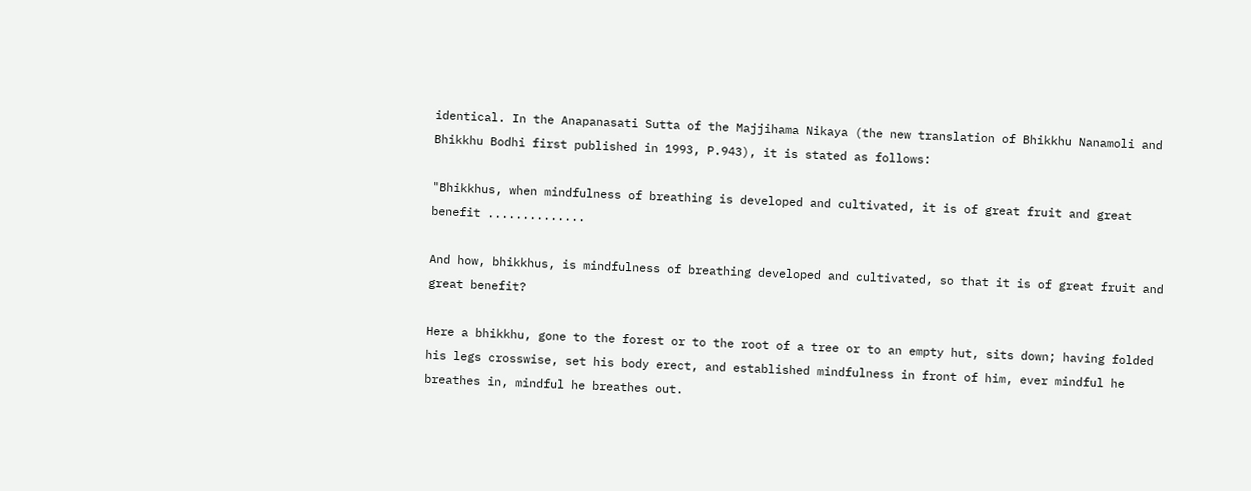identical. In the Anapanasati Sutta of the Majjihama Nikaya (the new translation of Bhikkhu Nanamoli and Bhikkhu Bodhi first published in 1993, P.943), it is stated as follows:

"Bhikkhus, when mindfulness of breathing is developed and cultivated, it is of great fruit and great benefit ..............

And how, bhikkhus, is mindfulness of breathing developed and cultivated, so that it is of great fruit and great benefit?

Here a bhikkhu, gone to the forest or to the root of a tree or to an empty hut, sits down; having folded his legs crosswise, set his body erect, and established mindfulness in front of him, ever mindful he breathes in, mindful he breathes out.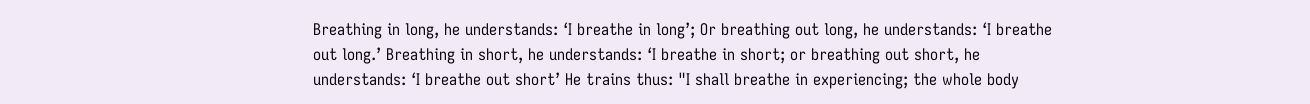Breathing in long, he understands: ‘I breathe in long’; Or breathing out long, he understands: ‘I breathe out long.’ Breathing in short, he understands: ‘I breathe in short; or breathing out short, he understands: ‘I breathe out short’ He trains thus: "I shall breathe in experiencing; the whole body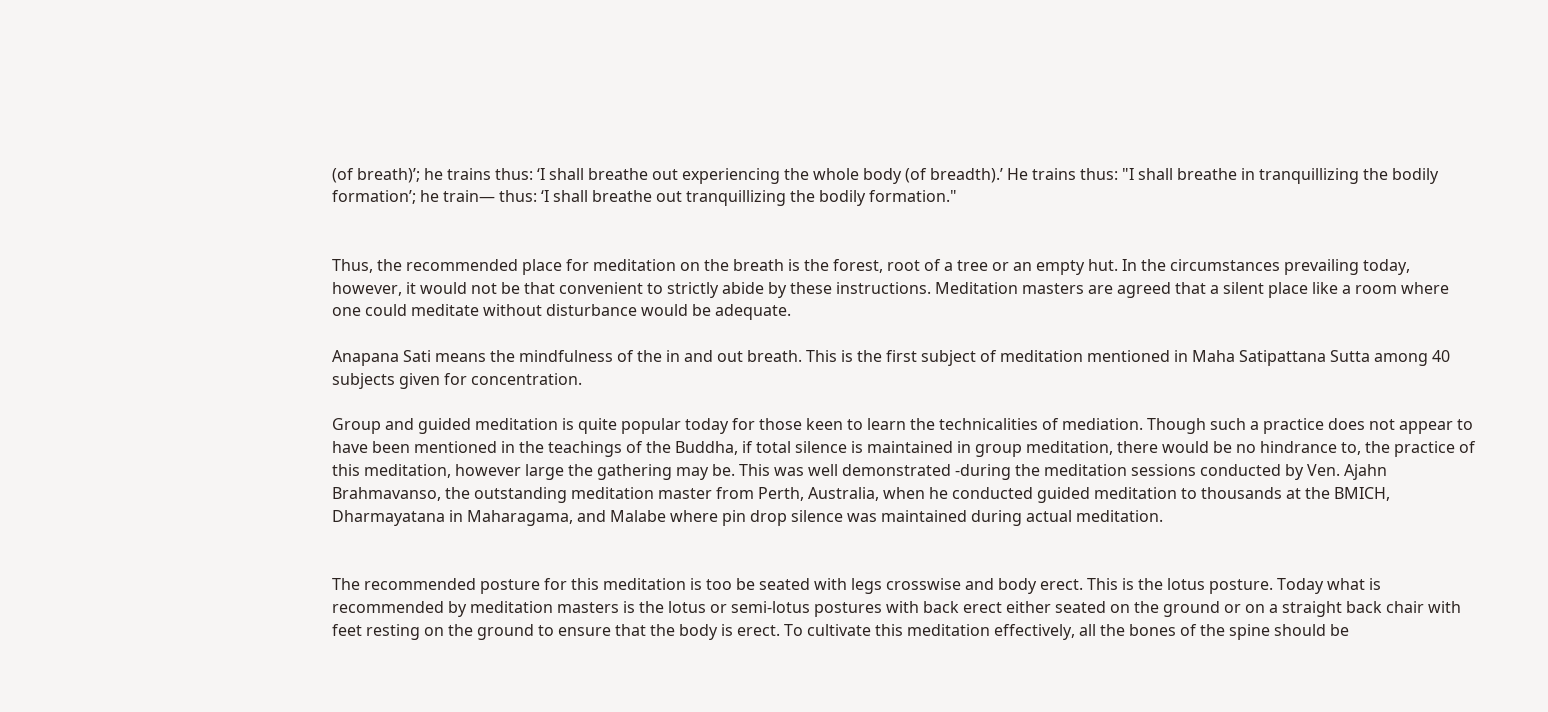(of breath)’; he trains thus: ‘I shall breathe out experiencing the whole body (of breadth).’ He trains thus: "I shall breathe in tranquillizing the bodily formation’; he train— thus: ‘I shall breathe out tranquillizing the bodily formation."


Thus, the recommended place for meditation on the breath is the forest, root of a tree or an empty hut. In the circumstances prevailing today, however, it would not be that convenient to strictly abide by these instructions. Meditation masters are agreed that a silent place like a room where one could meditate without disturbance would be adequate.

Anapana Sati means the mindfulness of the in and out breath. This is the first subject of meditation mentioned in Maha Satipattana Sutta among 40 subjects given for concentration.

Group and guided meditation is quite popular today for those keen to learn the technicalities of mediation. Though such a practice does not appear to have been mentioned in the teachings of the Buddha, if total silence is maintained in group meditation, there would be no hindrance to, the practice of this meditation, however large the gathering may be. This was well demonstrated -during the meditation sessions conducted by Ven. Ajahn Brahmavanso, the outstanding meditation master from Perth, Australia, when he conducted guided meditation to thousands at the BMICH, Dharmayatana in Maharagama, and Malabe where pin drop silence was maintained during actual meditation.


The recommended posture for this meditation is too be seated with legs crosswise and body erect. This is the lotus posture. Today what is recommended by meditation masters is the lotus or semi-lotus postures with back erect either seated on the ground or on a straight back chair with feet resting on the ground to ensure that the body is erect. To cultivate this meditation effectively, all the bones of the spine should be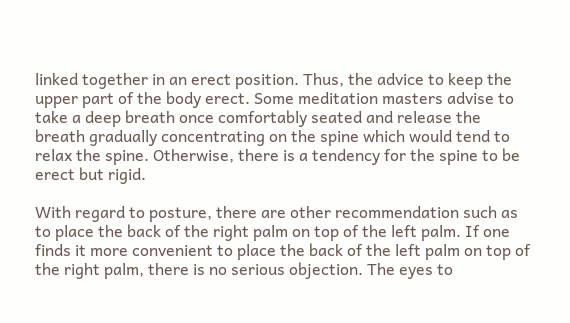linked together in an erect position. Thus, the advice to keep the upper part of the body erect. Some meditation masters advise to take a deep breath once comfortably seated and release the breath gradually concentrating on the spine which would tend to relax the spine. Otherwise, there is a tendency for the spine to be erect but rigid.

With regard to posture, there are other recommendation such as to place the back of the right palm on top of the left palm. If one finds it more convenient to place the back of the left palm on top of the right palm, there is no serious objection. The eyes to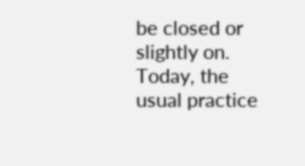be closed or slightly on. Today, the usual practice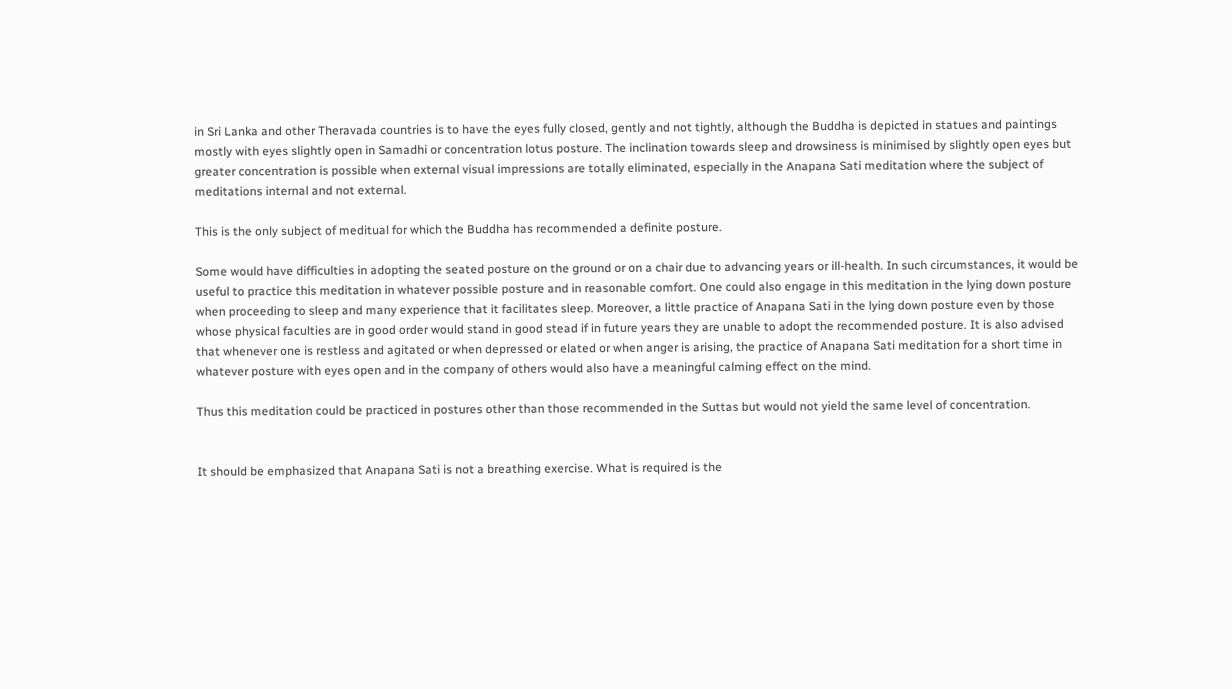in Sri Lanka and other Theravada countries is to have the eyes fully closed, gently and not tightly, although the Buddha is depicted in statues and paintings mostly with eyes slightly open in Samadhi or concentration lotus posture. The inclination towards sleep and drowsiness is minimised by slightly open eyes but greater concentration is possible when external visual impressions are totally eliminated, especially in the Anapana Sati meditation where the subject of meditations internal and not external.

This is the only subject of meditual for which the Buddha has recommended a definite posture.

Some would have difficulties in adopting the seated posture on the ground or on a chair due to advancing years or ill-health. In such circumstances, it would be useful to practice this meditation in whatever possible posture and in reasonable comfort. One could also engage in this meditation in the lying down posture when proceeding to sleep and many experience that it facilitates sleep. Moreover, a little practice of Anapana Sati in the lying down posture even by those whose physical faculties are in good order would stand in good stead if in future years they are unable to adopt the recommended posture. It is also advised that whenever one is restless and agitated or when depressed or elated or when anger is arising, the practice of Anapana Sati meditation for a short time in whatever posture with eyes open and in the company of others would also have a meaningful calming effect on the mind.

Thus this meditation could be practiced in postures other than those recommended in the Suttas but would not yield the same level of concentration.


It should be emphasized that Anapana Sati is not a breathing exercise. What is required is the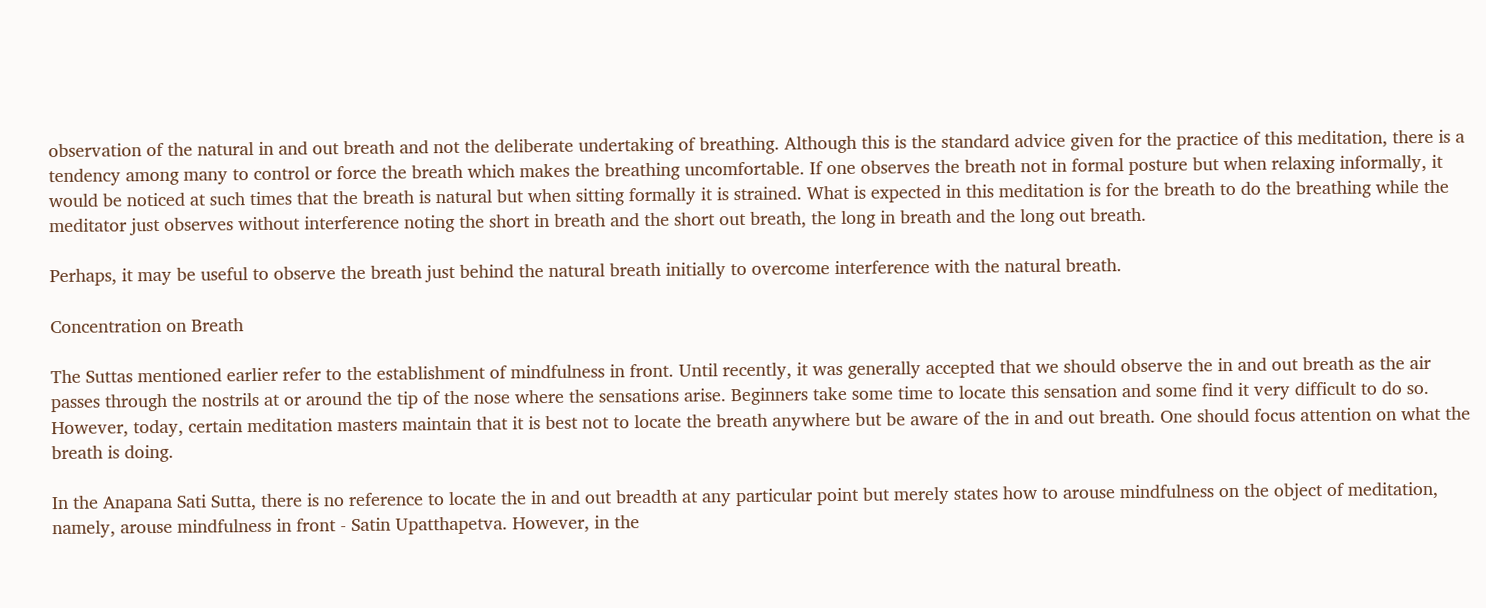observation of the natural in and out breath and not the deliberate undertaking of breathing. Although this is the standard advice given for the practice of this meditation, there is a tendency among many to control or force the breath which makes the breathing uncomfortable. If one observes the breath not in formal posture but when relaxing informally, it would be noticed at such times that the breath is natural but when sitting formally it is strained. What is expected in this meditation is for the breath to do the breathing while the meditator just observes without interference noting the short in breath and the short out breath, the long in breath and the long out breath.

Perhaps, it may be useful to observe the breath just behind the natural breath initially to overcome interference with the natural breath.

Concentration on Breath

The Suttas mentioned earlier refer to the establishment of mindfulness in front. Until recently, it was generally accepted that we should observe the in and out breath as the air passes through the nostrils at or around the tip of the nose where the sensations arise. Beginners take some time to locate this sensation and some find it very difficult to do so. However, today, certain meditation masters maintain that it is best not to locate the breath anywhere but be aware of the in and out breath. One should focus attention on what the breath is doing.

In the Anapana Sati Sutta, there is no reference to locate the in and out breadth at any particular point but merely states how to arouse mindfulness on the object of meditation, namely, arouse mindfulness in front - Satin Upatthapetva. However, in the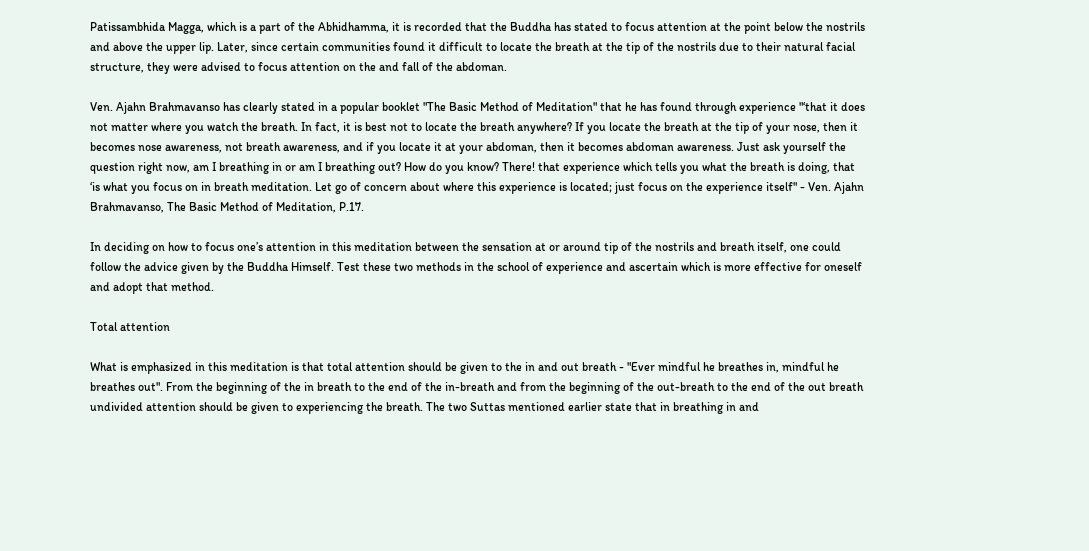Patissambhida Magga, which is a part of the Abhidhamma, it is recorded that the Buddha has stated to focus attention at the point below the nostrils and above the upper lip. Later, since certain communities found it difficult to locate the breath at the tip of the nostrils due to their natural facial structure, they were advised to focus attention on the and fall of the abdoman.

Ven. Ajahn Brahmavanso has clearly stated in a popular booklet "The Basic Method of Meditation" that he has found through experience "‘that it does not matter where you watch the breath. In fact, it is best not to locate the breath anywhere? If you locate the breath at the tip of your nose, then it becomes nose awareness, not breath awareness, and if you locate it at your abdoman, then it becomes abdoman awareness. Just ask yourself the question right now, am I breathing in or am I breathing out? How do you know? There! that experience which tells you what the breath is doing, that ‘is what you focus on in breath meditation. Let go of concern about where this experience is located; just focus on the experience itself" - Ven. Ajahn Brahmavanso, The Basic Method of Meditation, P.17.

In deciding on how to focus one’s attention in this meditation between the sensation at or around tip of the nostrils and breath itself, one could follow the advice given by the Buddha Himself. Test these two methods in the school of experience and ascertain which is more effective for oneself and adopt that method.

Total attention

What is emphasized in this meditation is that total attention should be given to the in and out breath - "Ever mindful he breathes in, mindful he breathes out". From the beginning of the in breath to the end of the in-breath and from the beginning of the out-breath to the end of the out breath undivided attention should be given to experiencing the breath. The two Suttas mentioned earlier state that in breathing in and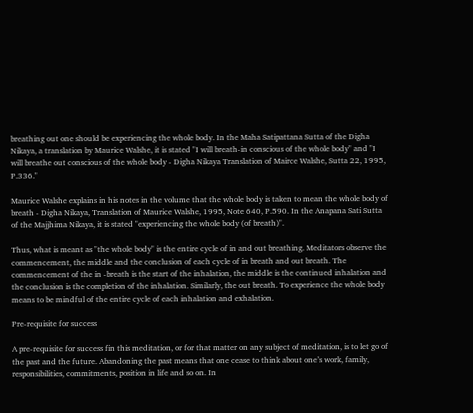breathing out one should be experiencing the whole body. In the Maha Satipattana Sutta of the Digha Nikaya, a translation by Maurice Walshe, it is stated "I will breath-in conscious of the whole body" and "I will breathe out conscious of the whole body - Digha Nikaya Translation of Mairce Walshe, Sutta 22, 1995, P.336."

Maurice Walshe explains in his notes in the volume that the whole body is taken to mean the whole body of breath - Digha Nikaya, Translation of Maurice Walshe, 1995, Note 640, P.590. In the Anapana Sati Sutta of the Majjhima Nikaya, it is stated "experiencing the whole body (of breath)".

Thus, what is meant as "the whole body" is the entire cycle of in and out breathing. Meditators observe the commencement, the middle and the conclusion of each cycle of in breath and out breath. The commencement of the in -breath is the start of the inhalation, the middle is the continued inhalation and the conclusion is the completion of the inhalation. Similarly, the out breath. To experience the whole body means to be mindful of the entire cycle of each inhalation and exhalation.

Pre-requisite for success

A pre-requisite for success fin this meditation, or for that matter on any subject of meditation, is to let go of the past and the future. Abandoning the past means that one cease to think about one’s work, family, responsibilities, commitments, position in life and so on. In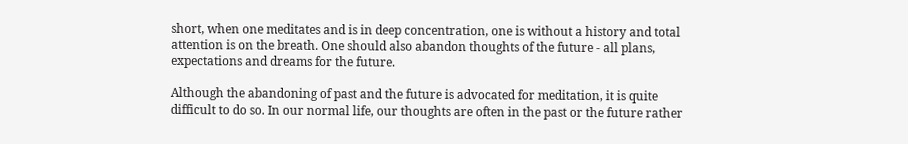short, when one meditates and is in deep concentration, one is without a history and total attention is on the breath. One should also abandon thoughts of the future - all plans, expectations and dreams for the future.

Although the abandoning of past and the future is advocated for meditation, it is quite difficult to do so. In our normal life, our thoughts are often in the past or the future rather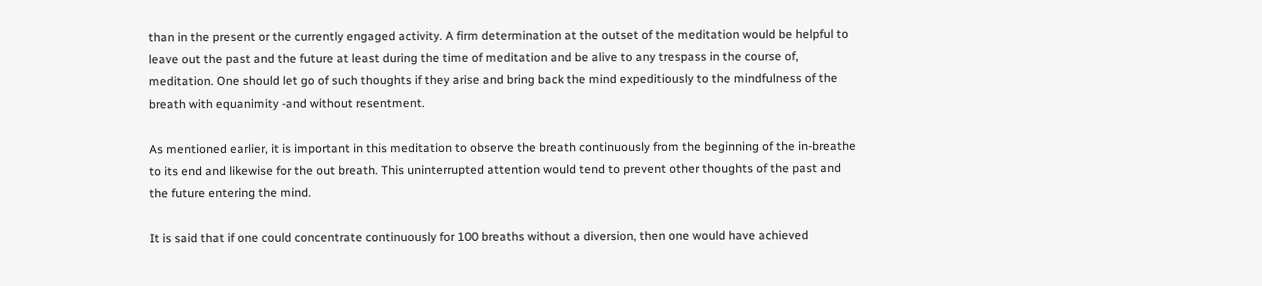than in the present or the currently engaged activity. A firm determination at the outset of the meditation would be helpful to leave out the past and the future at least during the time of meditation and be alive to any trespass in the course of, meditation. One should let go of such thoughts if they arise and bring back the mind expeditiously to the mindfulness of the breath with equanimity -and without resentment.

As mentioned earlier, it is important in this meditation to observe the breath continuously from the beginning of the in-breathe to its end and likewise for the out breath. This uninterrupted attention would tend to prevent other thoughts of the past and the future entering the mind.

It is said that if one could concentrate continuously for 100 breaths without a diversion, then one would have achieved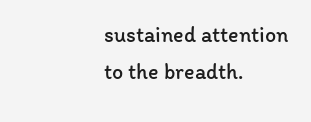sustained attention to the breadth.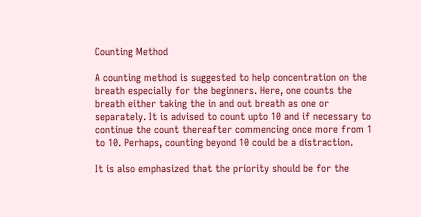Counting Method

A counting method is suggested to help concentration on the breath especially for the beginners. Here, one counts the breath either taking the in and out breath as one or separately. It is advised to count upto 10 and if necessary to continue the count thereafter commencing once more from 1 to 10. Perhaps, counting beyond 10 could be a distraction.

It is also emphasized that the priority should be for the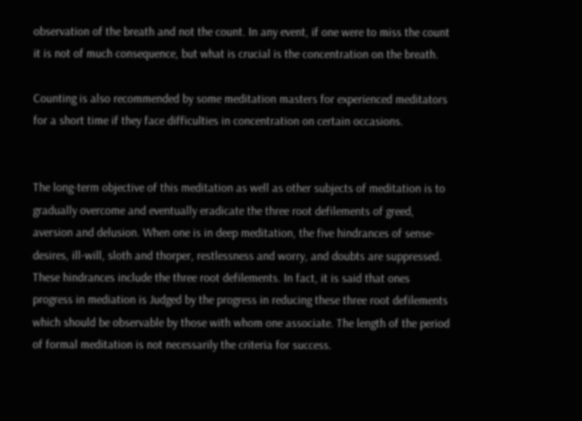observation of the breath and not the count. In any event, if one were to miss the count it is not of much consequence, but what is crucial is the concentration on the breath.

Counting is also recommended by some meditation masters for experienced meditators for a short time if they face difficulties in concentration on certain occasions.


The long-term objective of this meditation as well as other subjects of meditation is to gradually overcome and eventually eradicate the three root defilements of greed, aversion and delusion. When one is in deep meditation, the five hindrances of sense-desires, ill-will, sloth and thorper, restlessness and worry, and doubts are suppressed. These hindrances include the three root defilements. In fact, it is said that ones progress in mediation is Judged by the progress in reducing these three root defilements which should be observable by those with whom one associate. The length of the period of formal meditation is not necessarily the criteria for success.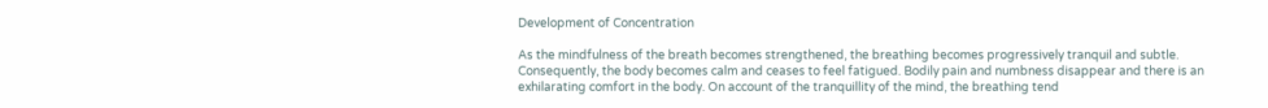Development of Concentration

As the mindfulness of the breath becomes strengthened, the breathing becomes progressively tranquil and subtle. Consequently, the body becomes calm and ceases to feel fatigued. Bodily pain and numbness disappear and there is an exhilarating comfort in the body. On account of the tranquillity of the mind, the breathing tend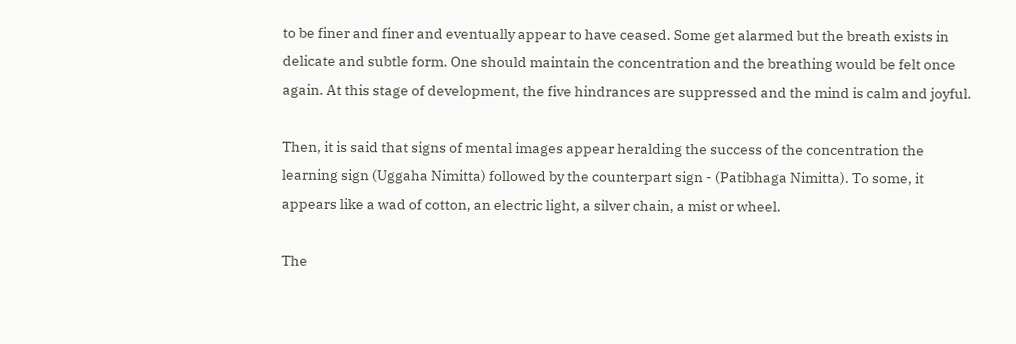to be finer and finer and eventually appear to have ceased. Some get alarmed but the breath exists in delicate and subtle form. One should maintain the concentration and the breathing would be felt once again. At this stage of development, the five hindrances are suppressed and the mind is calm and joyful.

Then, it is said that signs of mental images appear heralding the success of the concentration the learning sign (Uggaha Nimitta) followed by the counterpart sign - (Patibhaga Nimitta). To some, it appears like a wad of cotton, an electric light, a silver chain, a mist or wheel.

The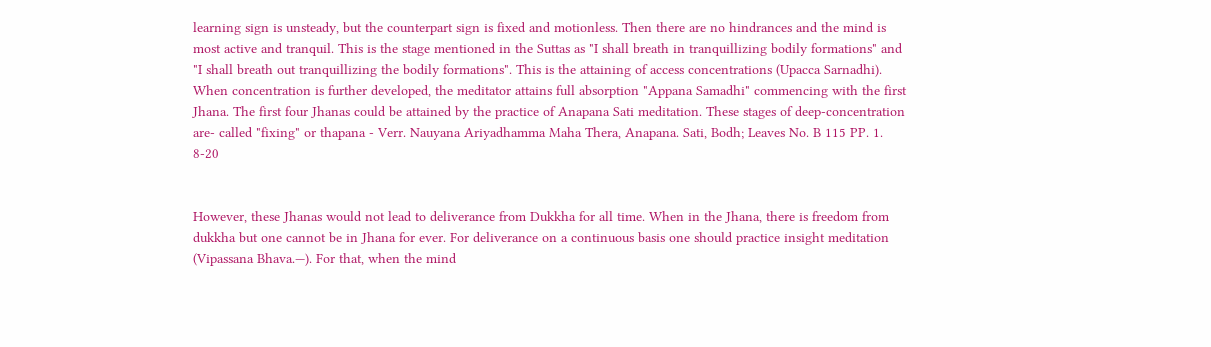learning sign is unsteady, but the counterpart sign is fixed and motionless. Then there are no hindrances and the mind is most active and tranquil. This is the stage mentioned in the Suttas as "I shall breath in tranquillizing bodily formations" and "I shall breath out tranquillizing the bodily formations". This is the attaining of access concentrations (Upacca Sarnadhi). When concentration is further developed, the meditator attains full absorption "Appana Samadhi" commencing with the first Jhana. The first four Jhanas could be attained by the practice of Anapana Sati meditation. These stages of deep-concentration are- called "fixing" or thapana - Verr. Nauyana Ariyadhamma Maha Thera, Anapana. Sati, Bodh; Leaves No. B 115 PP. 1. 8-20


However, these Jhanas would not lead to deliverance from Dukkha for all time. When in the Jhana, there is freedom from dukkha but one cannot be in Jhana for ever. For deliverance on a continuous basis one should practice insight meditation (Vipassana Bhava.—). For that, when the mind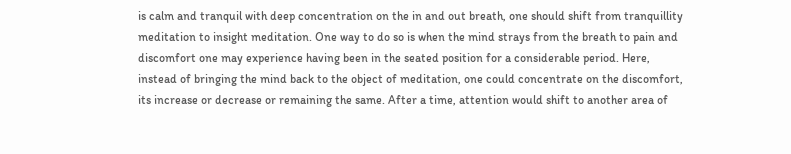is calm and tranquil with deep concentration on the in and out breath, one should shift from tranquillity meditation to insight meditation. One way to do so is when the mind strays from the breath to pain and discomfort one may experience having been in the seated position for a considerable period. Here, instead of bringing the mind back to the object of meditation, one could concentrate on the discomfort, its increase or decrease or remaining the same. After a time, attention would shift to another area of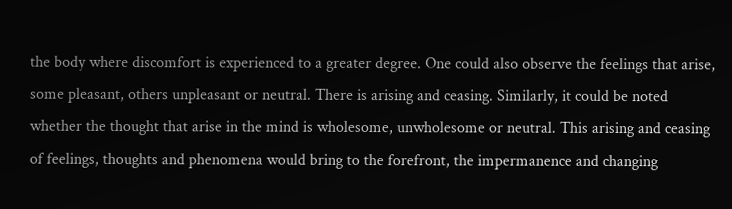the body where discomfort is experienced to a greater degree. One could also observe the feelings that arise, some pleasant, others unpleasant or neutral. There is arising and ceasing. Similarly, it could be noted whether the thought that arise in the mind is wholesome, unwholesome or neutral. This arising and ceasing of feelings, thoughts and phenomena would bring to the forefront, the impermanence and changing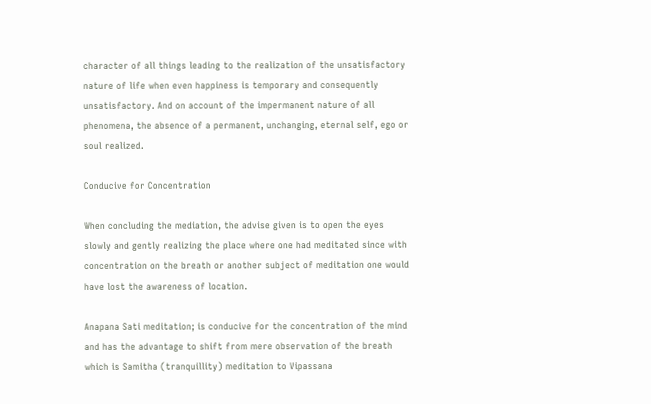character of all things leading to the realization of the unsatisfactory nature of life when even happiness is temporary and consequently unsatisfactory. And on account of the impermanent nature of all phenomena, the absence of a permanent, unchanging, eternal self, ego or soul realized.

Conducive for Concentration

When concluding the mediation, the advise given is to open the eyes slowly and gently realizing the place where one had meditated since with concentration on the breath or another subject of meditation one would have lost the awareness of location.

Anapana Sati meditation; is conducive for the concentration of the mind and has the advantage to shift from mere observation of the breath which is Samitha (tranquillity) meditation to Vipassana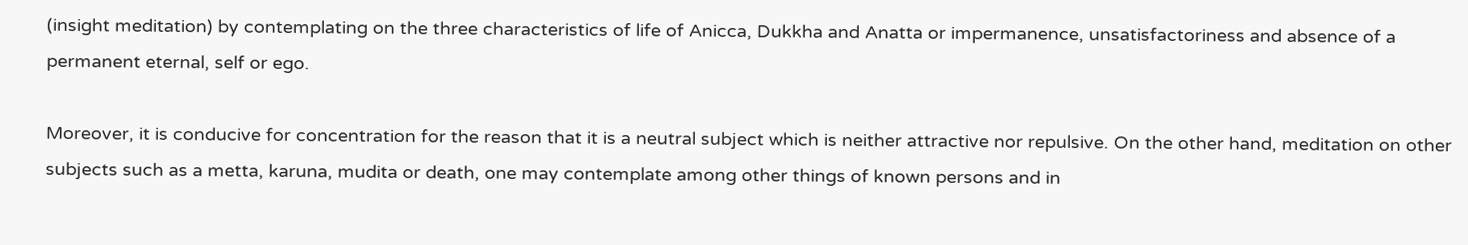(insight meditation) by contemplating on the three characteristics of life of Anicca, Dukkha and Anatta or impermanence, unsatisfactoriness and absence of a permanent eternal, self or ego.

Moreover, it is conducive for concentration for the reason that it is a neutral subject which is neither attractive nor repulsive. On the other hand, meditation on other subjects such as a metta, karuna, mudita or death, one may contemplate among other things of known persons and in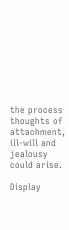the process thoughts of attachment, ill-will and jealousy could arise.

Display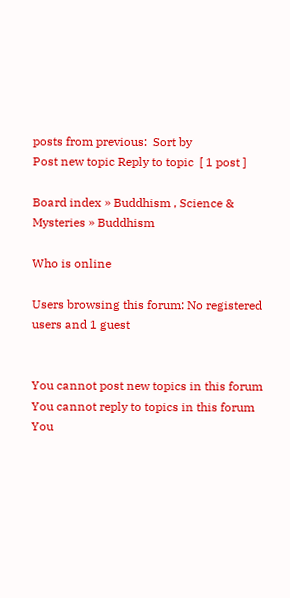posts from previous:  Sort by
Post new topic Reply to topic  [ 1 post ]

Board index » Buddhism , Science & Mysteries » Buddhism

Who is online

Users browsing this forum: No registered users and 1 guest


You cannot post new topics in this forum
You cannot reply to topics in this forum
You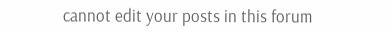cannot edit your posts in this forum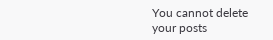You cannot delete your posts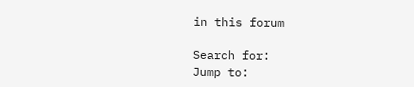in this forum

Search for:
Jump to: